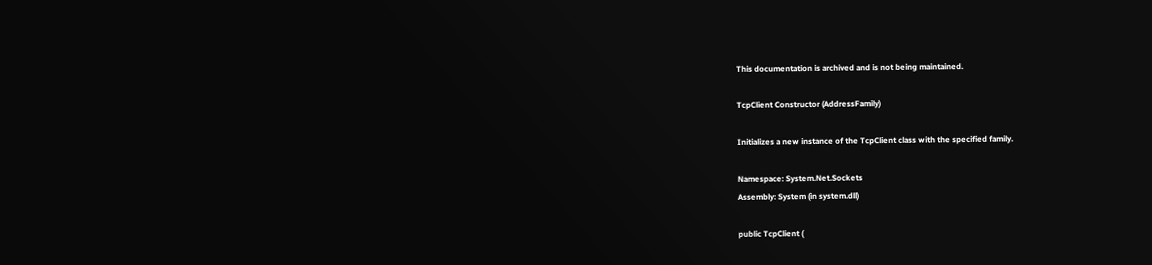This documentation is archived and is not being maintained.

TcpClient Constructor (AddressFamily)

Initializes a new instance of the TcpClient class with the specified family.

Namespace: System.Net.Sockets
Assembly: System (in system.dll)

public TcpClient (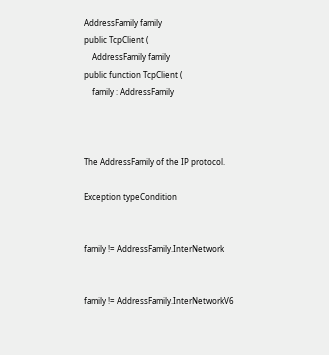AddressFamily family
public TcpClient (
    AddressFamily family
public function TcpClient (
    family : AddressFamily



The AddressFamily of the IP protocol.

Exception typeCondition


family != AddressFamily.InterNetwork


family != AddressFamily.InterNetworkV6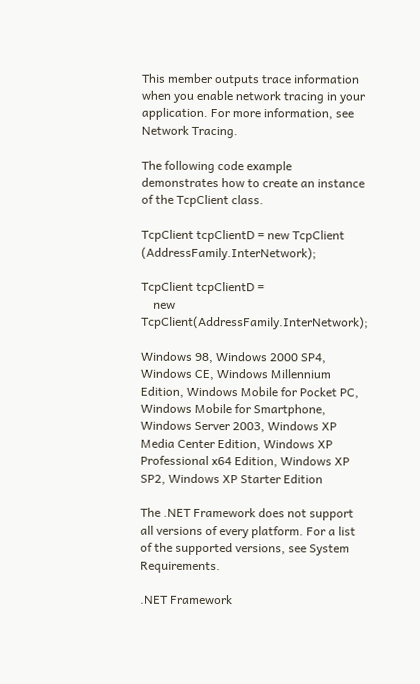This member outputs trace information when you enable network tracing in your application. For more information, see Network Tracing.

The following code example demonstrates how to create an instance of the TcpClient class.

TcpClient tcpClientD = new TcpClient (AddressFamily.InterNetwork);

TcpClient tcpClientD =
    new TcpClient(AddressFamily.InterNetwork);

Windows 98, Windows 2000 SP4, Windows CE, Windows Millennium Edition, Windows Mobile for Pocket PC, Windows Mobile for Smartphone, Windows Server 2003, Windows XP Media Center Edition, Windows XP Professional x64 Edition, Windows XP SP2, Windows XP Starter Edition

The .NET Framework does not support all versions of every platform. For a list of the supported versions, see System Requirements.

.NET Framework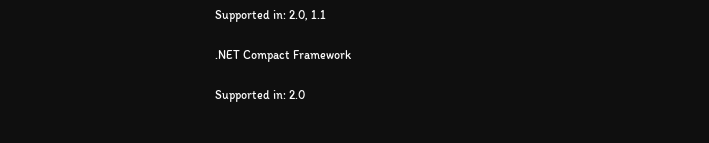Supported in: 2.0, 1.1

.NET Compact Framework

Supported in: 2.0